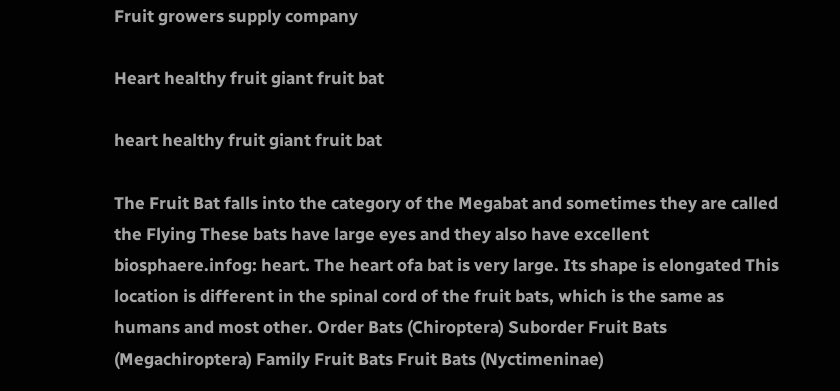Fruit growers supply company

Heart healthy fruit giant fruit bat

heart healthy fruit giant fruit bat

The Fruit Bat falls into the category of the Megabat and sometimes they are called the Flying These bats have large eyes and they also have excellent biosphaere.infog: heart. The heart ofa bat is very large. Its shape is elongated This location is different in the spinal cord of the fruit bats, which is the same as humans and most other. Order Bats (Chiroptera) Suborder Fruit Bats (Megachiroptera) Family Fruit Bats Fruit Bats (Nyctimeninae)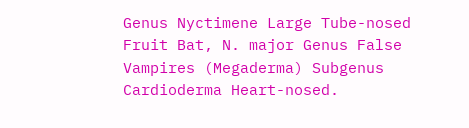Genus Nyctimene Large Tube-nosed Fruit Bat, N. major Genus False Vampires (Megaderma) Subgenus Cardioderma Heart-nosed.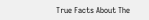True Facts About The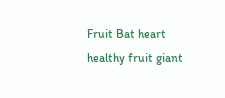Fruit Bat heart healthy fruit giant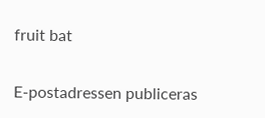fruit bat


E-postadressen publiceras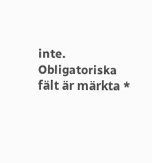inte. Obligatoriska fält är märkta *